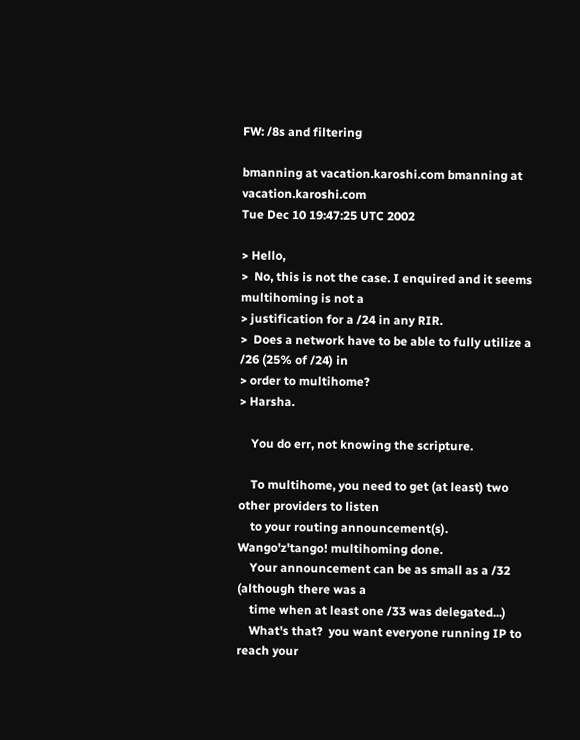FW: /8s and filtering

bmanning at vacation.karoshi.com bmanning at vacation.karoshi.com
Tue Dec 10 19:47:25 UTC 2002

> Hello,
>  No, this is not the case. I enquired and it seems multihoming is not a
> justification for a /24 in any RIR.
>  Does a network have to be able to fully utilize a /26 (25% of /24) in
> order to multihome?
> Harsha.

    You do err, not knowing the scripture.

    To multihome, you need to get (at least) two other providers to listen
    to your routing announcement(s).  Wango'z'tango! multihoming done.
    Your announcement can be as small as a /32 (although there was a
    time when at least one /33 was delegated...)
    What's that?  you want everyone running IP to reach your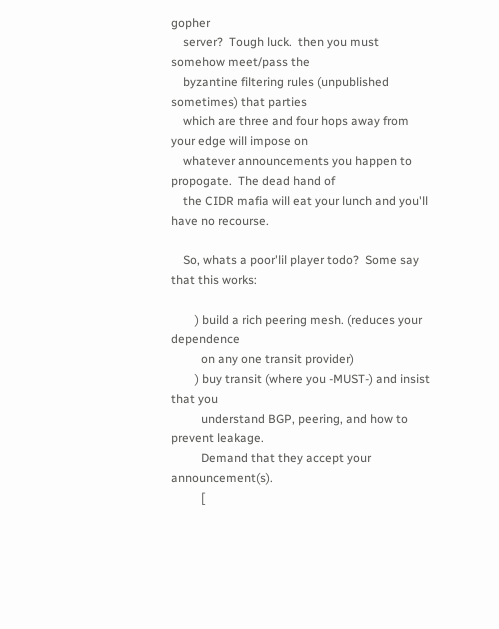gopher
    server?  Tough luck.  then you must somehow meet/pass the
    byzantine filtering rules (unpublished sometimes) that parties
    which are three and four hops away from your edge will impose on
    whatever announcements you happen to propogate.  The dead hand of
    the CIDR mafia will eat your lunch and you'll have no recourse.

    So, whats a poor'lil player todo?  Some say that this works:

        ) build a rich peering mesh. (reduces your dependence
          on any one transit provider)
        ) buy transit (where you -MUST-) and insist that you
          understand BGP, peering, and how to prevent leakage.
          Demand that they accept your announcement(s).
          [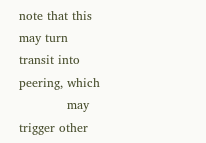note that this may turn transit into peering, which
            may trigger other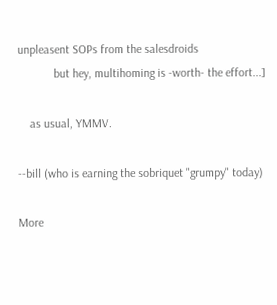unpleasent SOPs from the salesdroids
            but hey, multihoming is -worth- the effort...]

    as usual, YMMV.

--bill (who is earning the sobriquet "grumpy" today)

More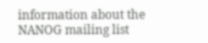information about the NANOG mailing list